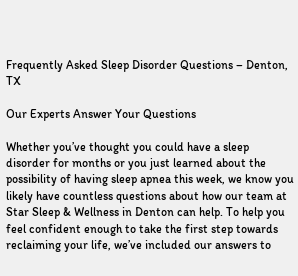Frequently Asked Sleep Disorder Questions – Denton, TX

Our Experts Answer Your Questions

Whether you’ve thought you could have a sleep disorder for months or you just learned about the possibility of having sleep apnea this week, we know you likely have countless questions about how our team at Star Sleep & Wellness in Denton can help. To help you feel confident enough to take the first step towards reclaiming your life, we’ve included our answers to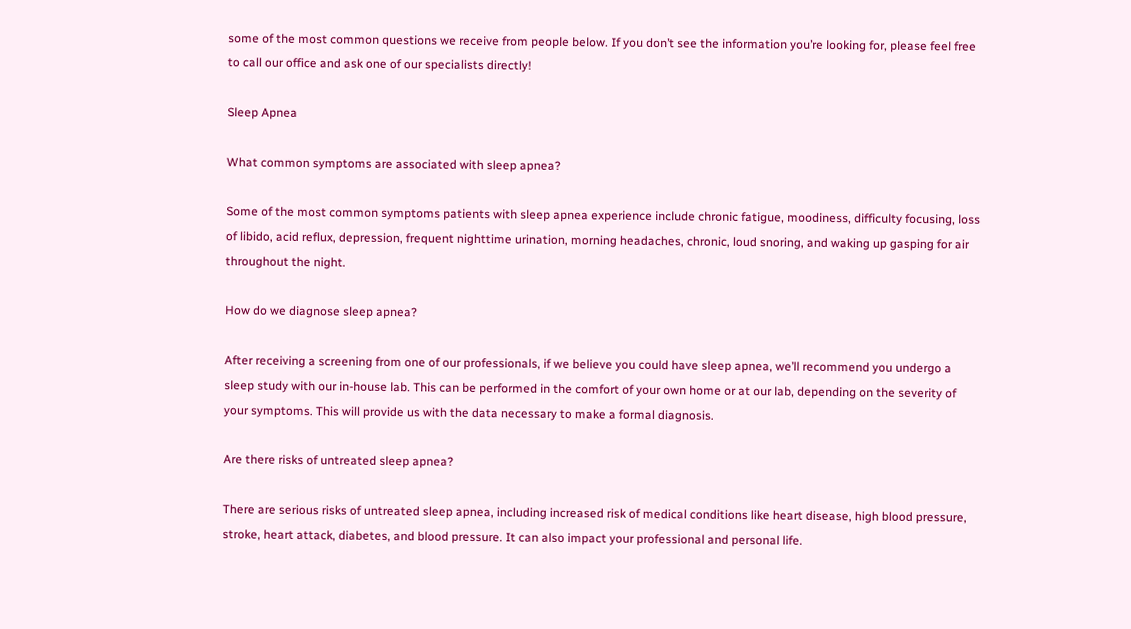some of the most common questions we receive from people below. If you don’t see the information you’re looking for, please feel free to call our office and ask one of our specialists directly!

Sleep Apnea

What common symptoms are associated with sleep apnea?

Some of the most common symptoms patients with sleep apnea experience include chronic fatigue, moodiness, difficulty focusing, loss of libido, acid reflux, depression, frequent nighttime urination, morning headaches, chronic, loud snoring, and waking up gasping for air throughout the night.

How do we diagnose sleep apnea?

After receiving a screening from one of our professionals, if we believe you could have sleep apnea, we’ll recommend you undergo a sleep study with our in-house lab. This can be performed in the comfort of your own home or at our lab, depending on the severity of your symptoms. This will provide us with the data necessary to make a formal diagnosis.

Are there risks of untreated sleep apnea?

There are serious risks of untreated sleep apnea, including increased risk of medical conditions like heart disease, high blood pressure, stroke, heart attack, diabetes, and blood pressure. It can also impact your professional and personal life.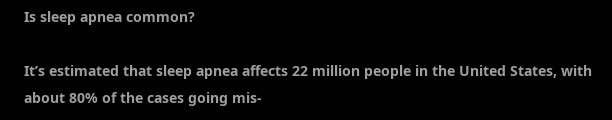Is sleep apnea common?

It’s estimated that sleep apnea affects 22 million people in the United States, with about 80% of the cases going mis-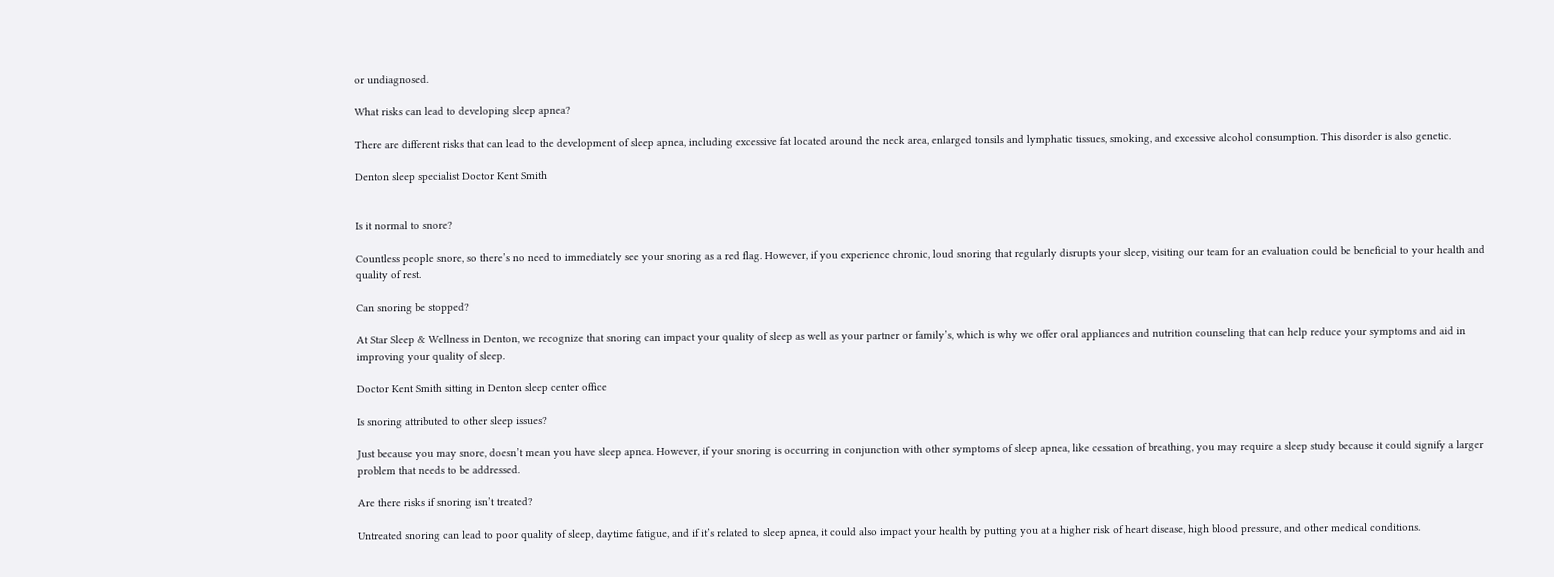or undiagnosed.

What risks can lead to developing sleep apnea?

There are different risks that can lead to the development of sleep apnea, including excessive fat located around the neck area, enlarged tonsils and lymphatic tissues, smoking, and excessive alcohol consumption. This disorder is also genetic.

Denton sleep specialist Doctor Kent Smith


Is it normal to snore?

Countless people snore, so there’s no need to immediately see your snoring as a red flag. However, if you experience chronic, loud snoring that regularly disrupts your sleep, visiting our team for an evaluation could be beneficial to your health and quality of rest.

Can snoring be stopped?

At Star Sleep & Wellness in Denton, we recognize that snoring can impact your quality of sleep as well as your partner or family’s, which is why we offer oral appliances and nutrition counseling that can help reduce your symptoms and aid in improving your quality of sleep.

Doctor Kent Smith sitting in Denton sleep center office

Is snoring attributed to other sleep issues?

Just because you may snore, doesn’t mean you have sleep apnea. However, if your snoring is occurring in conjunction with other symptoms of sleep apnea, like cessation of breathing, you may require a sleep study because it could signify a larger problem that needs to be addressed.

Are there risks if snoring isn’t treated?

Untreated snoring can lead to poor quality of sleep, daytime fatigue, and if it’s related to sleep apnea, it could also impact your health by putting you at a higher risk of heart disease, high blood pressure, and other medical conditions.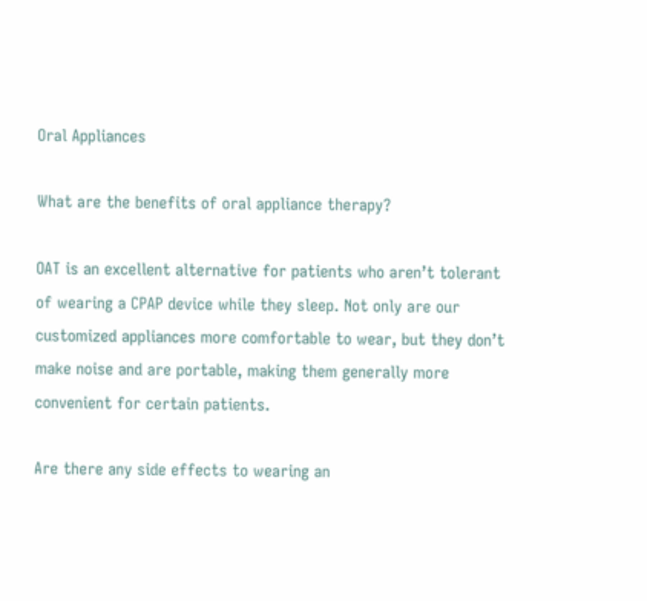Oral Appliances

What are the benefits of oral appliance therapy?

OAT is an excellent alternative for patients who aren’t tolerant of wearing a CPAP device while they sleep. Not only are our customized appliances more comfortable to wear, but they don’t make noise and are portable, making them generally more convenient for certain patients.

Are there any side effects to wearing an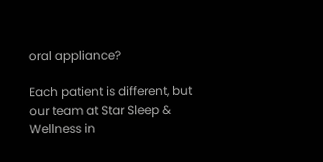oral appliance?

Each patient is different, but our team at Star Sleep & Wellness in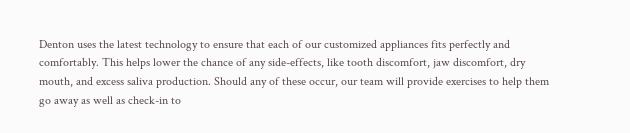Denton uses the latest technology to ensure that each of our customized appliances fits perfectly and comfortably. This helps lower the chance of any side-effects, like tooth discomfort, jaw discomfort, dry mouth, and excess saliva production. Should any of these occur, our team will provide exercises to help them go away as well as check-in to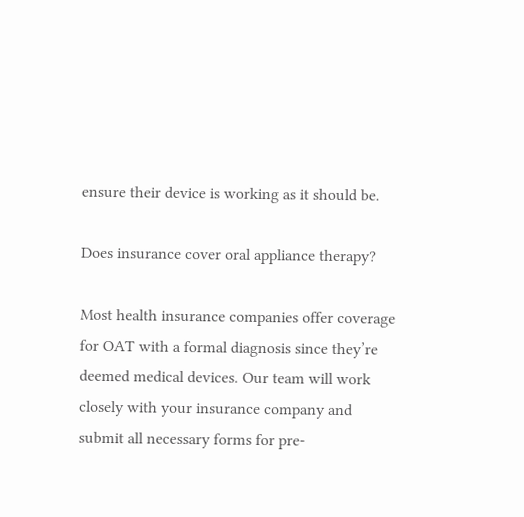ensure their device is working as it should be.

Does insurance cover oral appliance therapy?

Most health insurance companies offer coverage for OAT with a formal diagnosis since they’re deemed medical devices. Our team will work closely with your insurance company and submit all necessary forms for pre-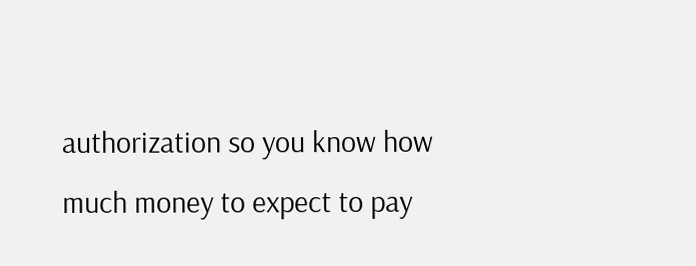authorization so you know how much money to expect to pay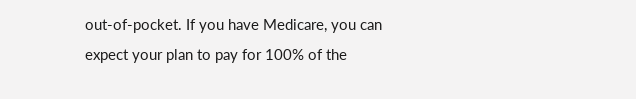out-of-pocket. If you have Medicare, you can expect your plan to pay for 100% of the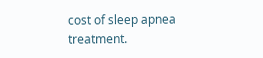cost of sleep apnea treatment.